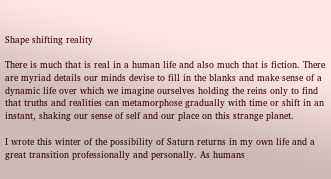Shape shifting reality

There is much that is real in a human life and also much that is fiction. There are myriad details our minds devise to fill in the blanks and make sense of a dynamic life over which we imagine ourselves holding the reins only to find that truths and realities can metamorphose gradually with time or shift in an instant, shaking our sense of self and our place on this strange planet.

I wrote this winter of the possibility of Saturn returns in my own life and a great transition professionally and personally. As humans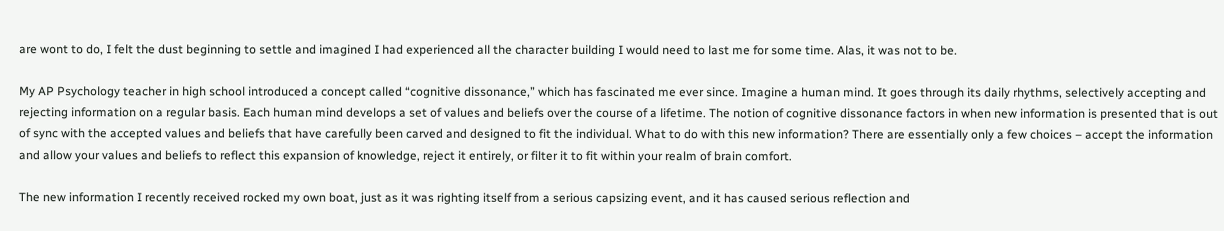are wont to do, I felt the dust beginning to settle and imagined I had experienced all the character building I would need to last me for some time. Alas, it was not to be.

My AP Psychology teacher in high school introduced a concept called “cognitive dissonance,” which has fascinated me ever since. Imagine a human mind. It goes through its daily rhythms, selectively accepting and rejecting information on a regular basis. Each human mind develops a set of values and beliefs over the course of a lifetime. The notion of cognitive dissonance factors in when new information is presented that is out of sync with the accepted values and beliefs that have carefully been carved and designed to fit the individual. What to do with this new information? There are essentially only a few choices – accept the information and allow your values and beliefs to reflect this expansion of knowledge, reject it entirely, or filter it to fit within your realm of brain comfort.

The new information I recently received rocked my own boat, just as it was righting itself from a serious capsizing event, and it has caused serious reflection and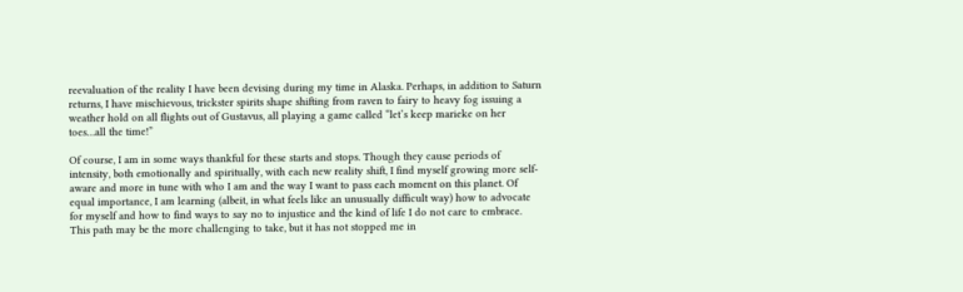reevaluation of the reality I have been devising during my time in Alaska. Perhaps, in addition to Saturn returns, I have mischievous, trickster spirits shape shifting from raven to fairy to heavy fog issuing a weather hold on all flights out of Gustavus, all playing a game called “let’s keep marieke on her toes…all the time!”

Of course, I am in some ways thankful for these starts and stops. Though they cause periods of intensity, both emotionally and spiritually, with each new reality shift, I find myself growing more self-aware and more in tune with who I am and the way I want to pass each moment on this planet. Of equal importance, I am learning (albeit, in what feels like an unusually difficult way) how to advocate for myself and how to find ways to say no to injustice and the kind of life I do not care to embrace. This path may be the more challenging to take, but it has not stopped me in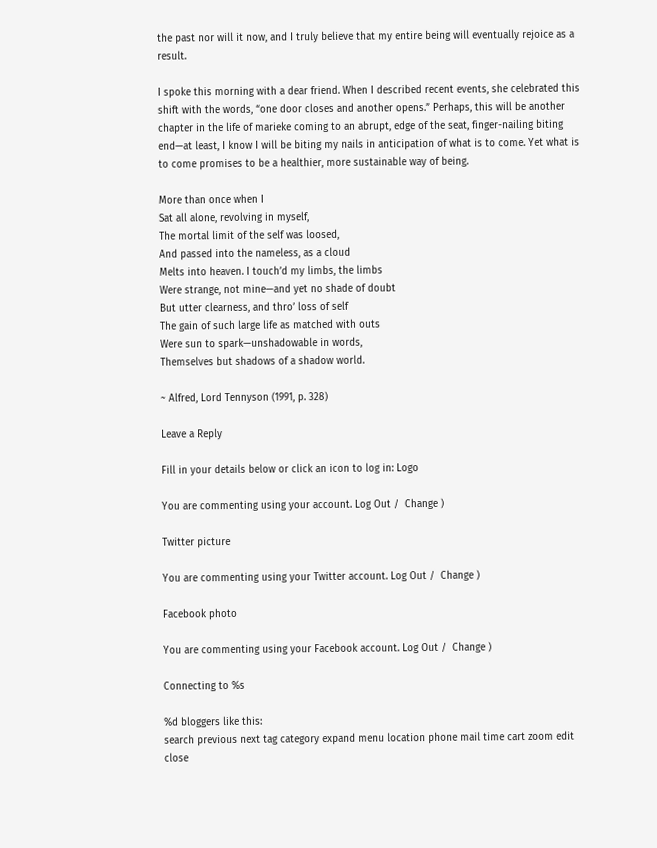the past nor will it now, and I truly believe that my entire being will eventually rejoice as a result.

I spoke this morning with a dear friend. When I described recent events, she celebrated this shift with the words, “one door closes and another opens.” Perhaps, this will be another chapter in the life of marieke coming to an abrupt, edge of the seat, finger-nailing biting end—at least, I know I will be biting my nails in anticipation of what is to come. Yet what is to come promises to be a healthier, more sustainable way of being.

More than once when I
Sat all alone, revolving in myself,
The mortal limit of the self was loosed,
And passed into the nameless, as a cloud
Melts into heaven. I touch’d my limbs, the limbs
Were strange, not mine—and yet no shade of doubt
But utter clearness, and thro’ loss of self
The gain of such large life as matched with outs
Were sun to spark—unshadowable in words,
Themselves but shadows of a shadow world.

~ Alfred, Lord Tennyson (1991, p. 328)

Leave a Reply

Fill in your details below or click an icon to log in: Logo

You are commenting using your account. Log Out /  Change )

Twitter picture

You are commenting using your Twitter account. Log Out /  Change )

Facebook photo

You are commenting using your Facebook account. Log Out /  Change )

Connecting to %s

%d bloggers like this:
search previous next tag category expand menu location phone mail time cart zoom edit close